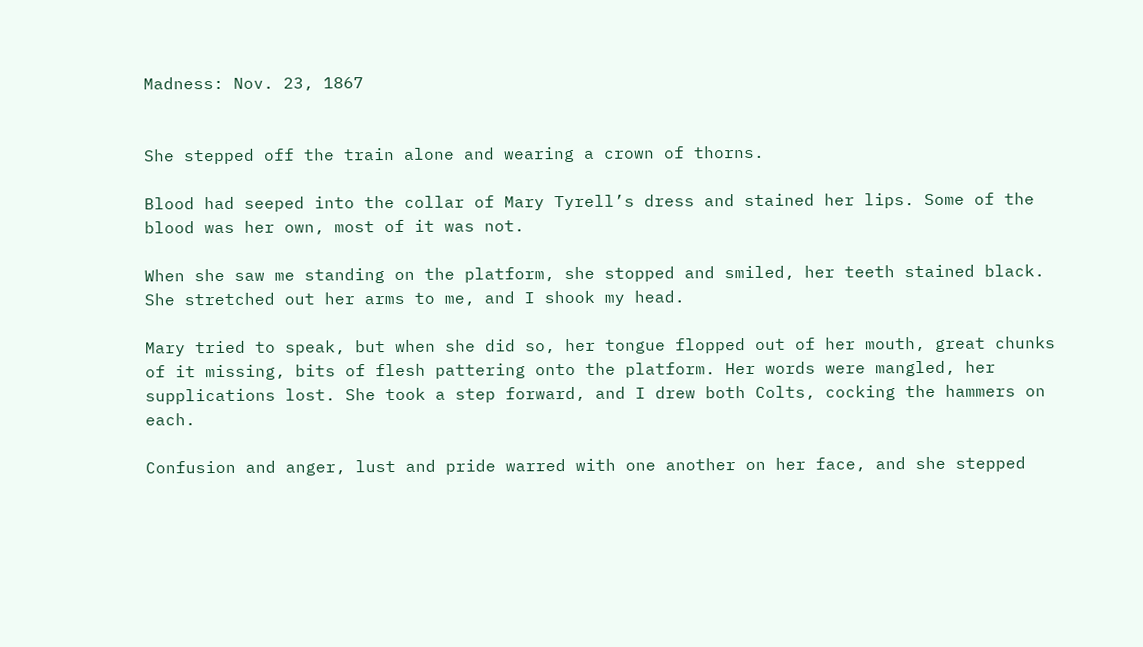Madness: Nov. 23, 1867


She stepped off the train alone and wearing a crown of thorns.

Blood had seeped into the collar of Mary Tyrell’s dress and stained her lips. Some of the blood was her own, most of it was not.

When she saw me standing on the platform, she stopped and smiled, her teeth stained black. She stretched out her arms to me, and I shook my head.

Mary tried to speak, but when she did so, her tongue flopped out of her mouth, great chunks of it missing, bits of flesh pattering onto the platform. Her words were mangled, her supplications lost. She took a step forward, and I drew both Colts, cocking the hammers on each.

Confusion and anger, lust and pride warred with one another on her face, and she stepped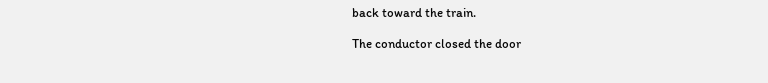back toward the train.

The conductor closed the door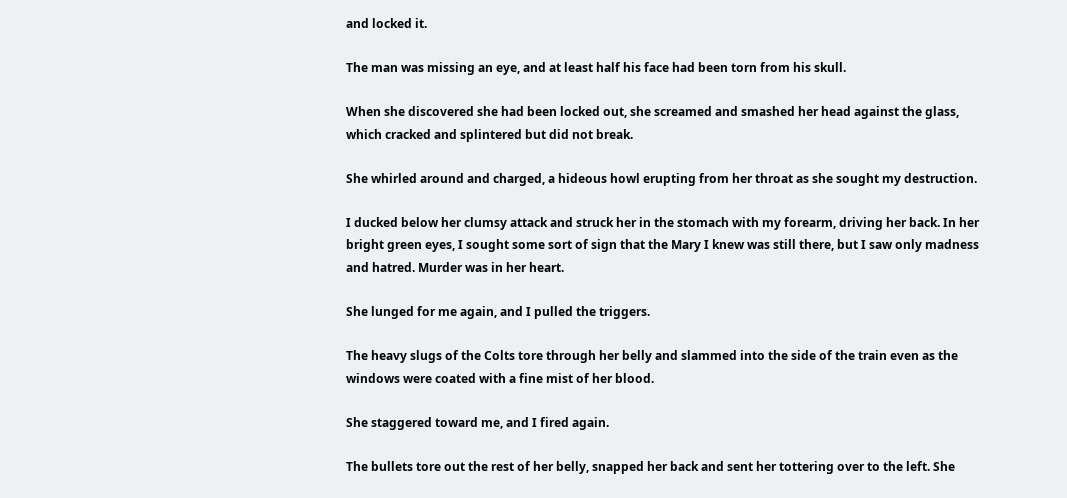and locked it.

The man was missing an eye, and at least half his face had been torn from his skull.

When she discovered she had been locked out, she screamed and smashed her head against the glass, which cracked and splintered but did not break.

She whirled around and charged, a hideous howl erupting from her throat as she sought my destruction.

I ducked below her clumsy attack and struck her in the stomach with my forearm, driving her back. In her bright green eyes, I sought some sort of sign that the Mary I knew was still there, but I saw only madness and hatred. Murder was in her heart.

She lunged for me again, and I pulled the triggers.

The heavy slugs of the Colts tore through her belly and slammed into the side of the train even as the windows were coated with a fine mist of her blood.

She staggered toward me, and I fired again.

The bullets tore out the rest of her belly, snapped her back and sent her tottering over to the left. She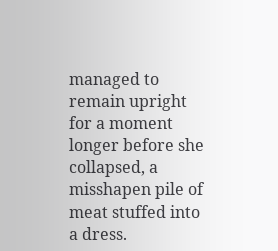managed to remain upright for a moment longer before she collapsed, a misshapen pile of meat stuffed into a dress.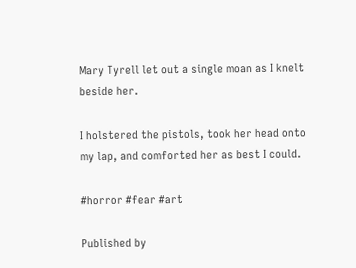Mary Tyrell let out a single moan as I knelt beside her.

I holstered the pistols, took her head onto my lap, and comforted her as best I could.

#horror #fear #art

Published by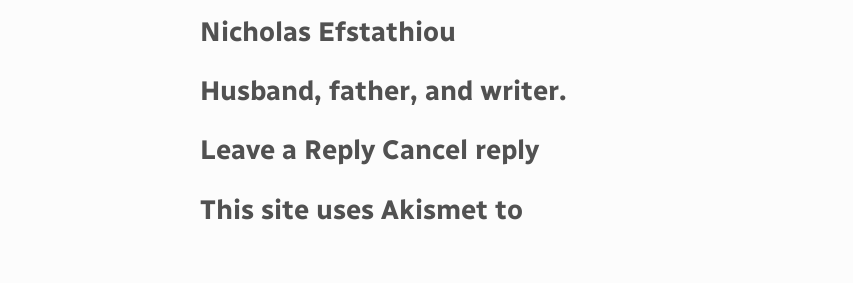Nicholas Efstathiou

Husband, father, and writer.

Leave a Reply Cancel reply

This site uses Akismet to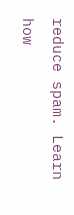reduce spam. Learn how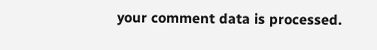your comment data is processed.